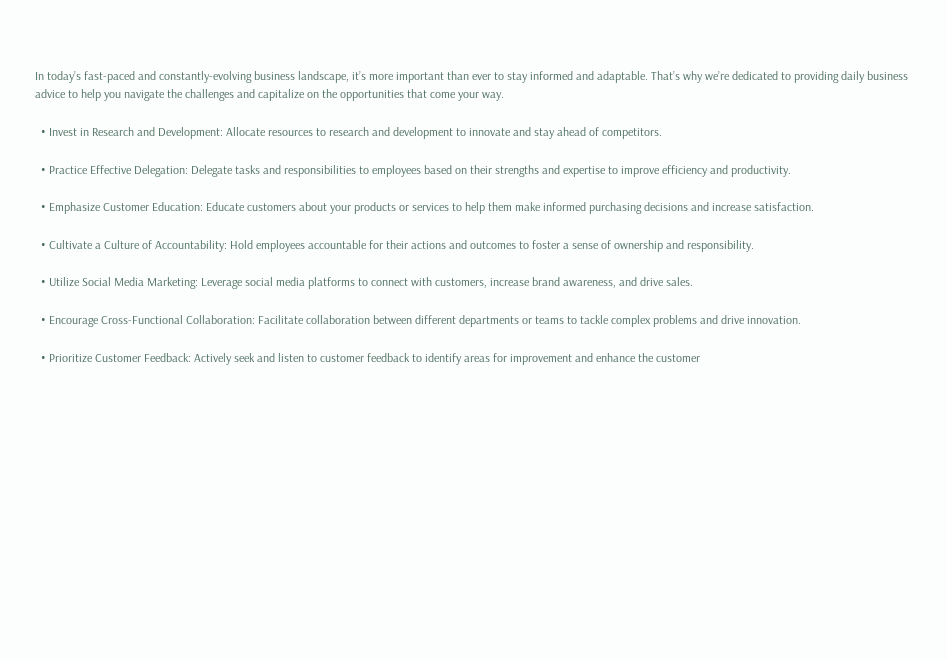In today’s fast-paced and constantly-evolving business landscape, it’s more important than ever to stay informed and adaptable. That’s why we’re dedicated to providing daily business advice to help you navigate the challenges and capitalize on the opportunities that come your way.

  • Invest in Research and Development: Allocate resources to research and development to innovate and stay ahead of competitors.

  • Practice Effective Delegation: Delegate tasks and responsibilities to employees based on their strengths and expertise to improve efficiency and productivity.

  • Emphasize Customer Education: Educate customers about your products or services to help them make informed purchasing decisions and increase satisfaction.

  • Cultivate a Culture of Accountability: Hold employees accountable for their actions and outcomes to foster a sense of ownership and responsibility.

  • Utilize Social Media Marketing: Leverage social media platforms to connect with customers, increase brand awareness, and drive sales.

  • Encourage Cross-Functional Collaboration: Facilitate collaboration between different departments or teams to tackle complex problems and drive innovation.

  • Prioritize Customer Feedback: Actively seek and listen to customer feedback to identify areas for improvement and enhance the customer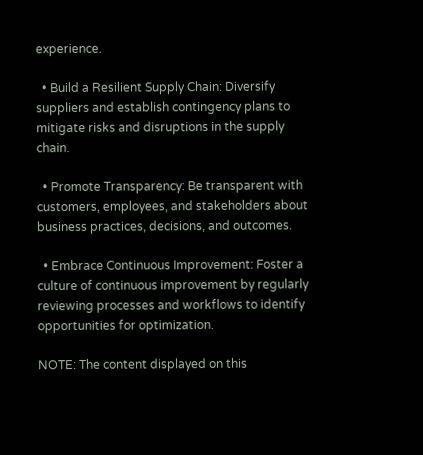experience.

  • Build a Resilient Supply Chain: Diversify suppliers and establish contingency plans to mitigate risks and disruptions in the supply chain.

  • Promote Transparency: Be transparent with customers, employees, and stakeholders about business practices, decisions, and outcomes.

  • Embrace Continuous Improvement: Foster a culture of continuous improvement by regularly reviewing processes and workflows to identify opportunities for optimization.

NOTE: The content displayed on this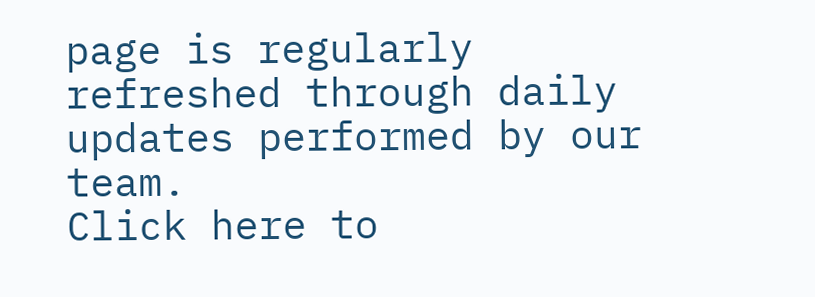page is regularly refreshed through daily updates performed by our team.
Click here to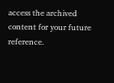access the archived content for your future reference.